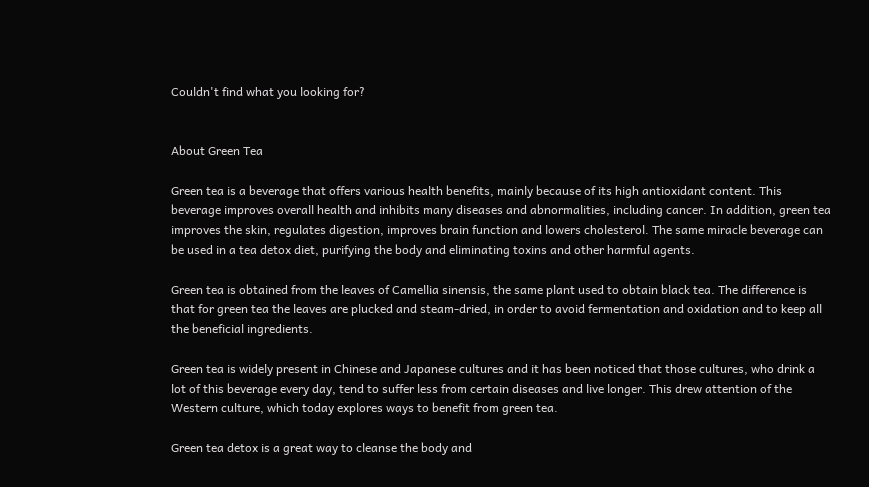Couldn't find what you looking for?


About Green Tea

Green tea is a beverage that offers various health benefits, mainly because of its high antioxidant content. This beverage improves overall health and inhibits many diseases and abnormalities, including cancer. In addition, green tea improves the skin, regulates digestion, improves brain function and lowers cholesterol. The same miracle beverage can be used in a tea detox diet, purifying the body and eliminating toxins and other harmful agents.

Green tea is obtained from the leaves of Camellia sinensis, the same plant used to obtain black tea. The difference is that for green tea the leaves are plucked and steam-dried, in order to avoid fermentation and oxidation and to keep all the beneficial ingredients.

Green tea is widely present in Chinese and Japanese cultures and it has been noticed that those cultures, who drink a lot of this beverage every day, tend to suffer less from certain diseases and live longer. This drew attention of the Western culture, which today explores ways to benefit from green tea.

Green tea detox is a great way to cleanse the body and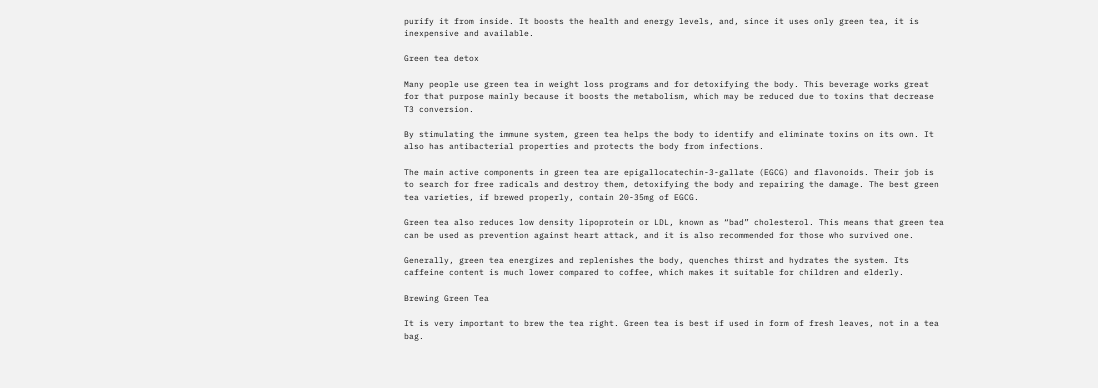purify it from inside. It boosts the health and energy levels, and, since it uses only green tea, it is inexpensive and available.

Green tea detox

Many people use green tea in weight loss programs and for detoxifying the body. This beverage works great for that purpose mainly because it boosts the metabolism, which may be reduced due to toxins that decrease T3 conversion.

By stimulating the immune system, green tea helps the body to identify and eliminate toxins on its own. It also has antibacterial properties and protects the body from infections.

The main active components in green tea are epigallocatechin-3-gallate (EGCG) and flavonoids. Their job is to search for free radicals and destroy them, detoxifying the body and repairing the damage. The best green tea varieties, if brewed properly, contain 20-35mg of EGCG.

Green tea also reduces low density lipoprotein or LDL, known as “bad” cholesterol. This means that green tea can be used as prevention against heart attack, and it is also recommended for those who survived one.

Generally, green tea energizes and replenishes the body, quenches thirst and hydrates the system. Its caffeine content is much lower compared to coffee, which makes it suitable for children and elderly.

Brewing Green Tea

It is very important to brew the tea right. Green tea is best if used in form of fresh leaves, not in a tea bag.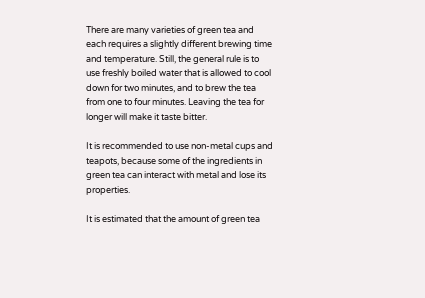There are many varieties of green tea and each requires a slightly different brewing time and temperature. Still, the general rule is to use freshly boiled water that is allowed to cool down for two minutes, and to brew the tea from one to four minutes. Leaving the tea for longer will make it taste bitter.

It is recommended to use non-metal cups and teapots, because some of the ingredients in green tea can interact with metal and lose its properties.

It is estimated that the amount of green tea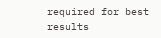required for best results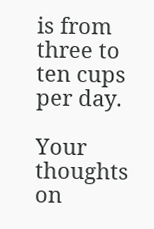is from three to ten cups per day.

Your thoughts on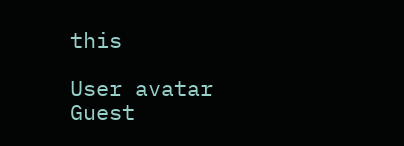this

User avatar Guest